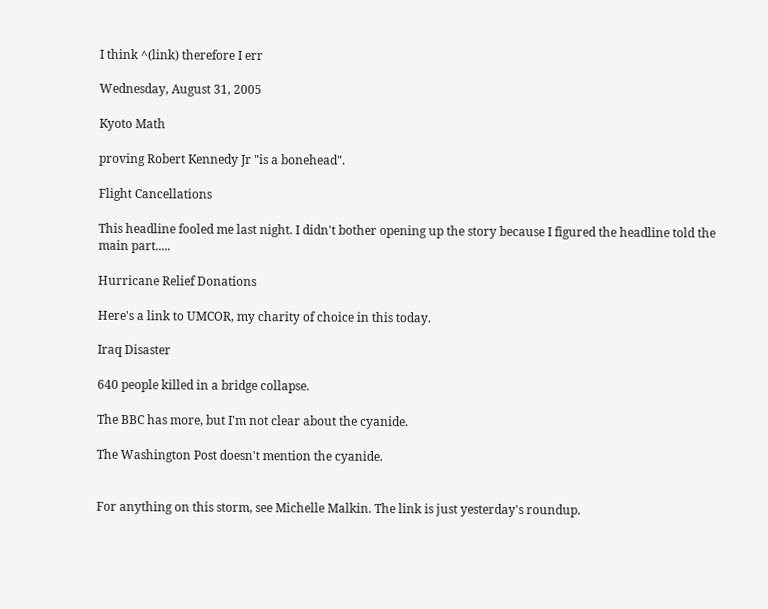I think ^(link) therefore I err

Wednesday, August 31, 2005

Kyoto Math

proving Robert Kennedy Jr "is a bonehead".

Flight Cancellations

This headline fooled me last night. I didn't bother opening up the story because I figured the headline told the main part.....

Hurricane Relief Donations

Here's a link to UMCOR, my charity of choice in this today.

Iraq Disaster

640 people killed in a bridge collapse.

The BBC has more, but I'm not clear about the cyanide.

The Washington Post doesn't mention the cyanide.


For anything on this storm, see Michelle Malkin. The link is just yesterday's roundup.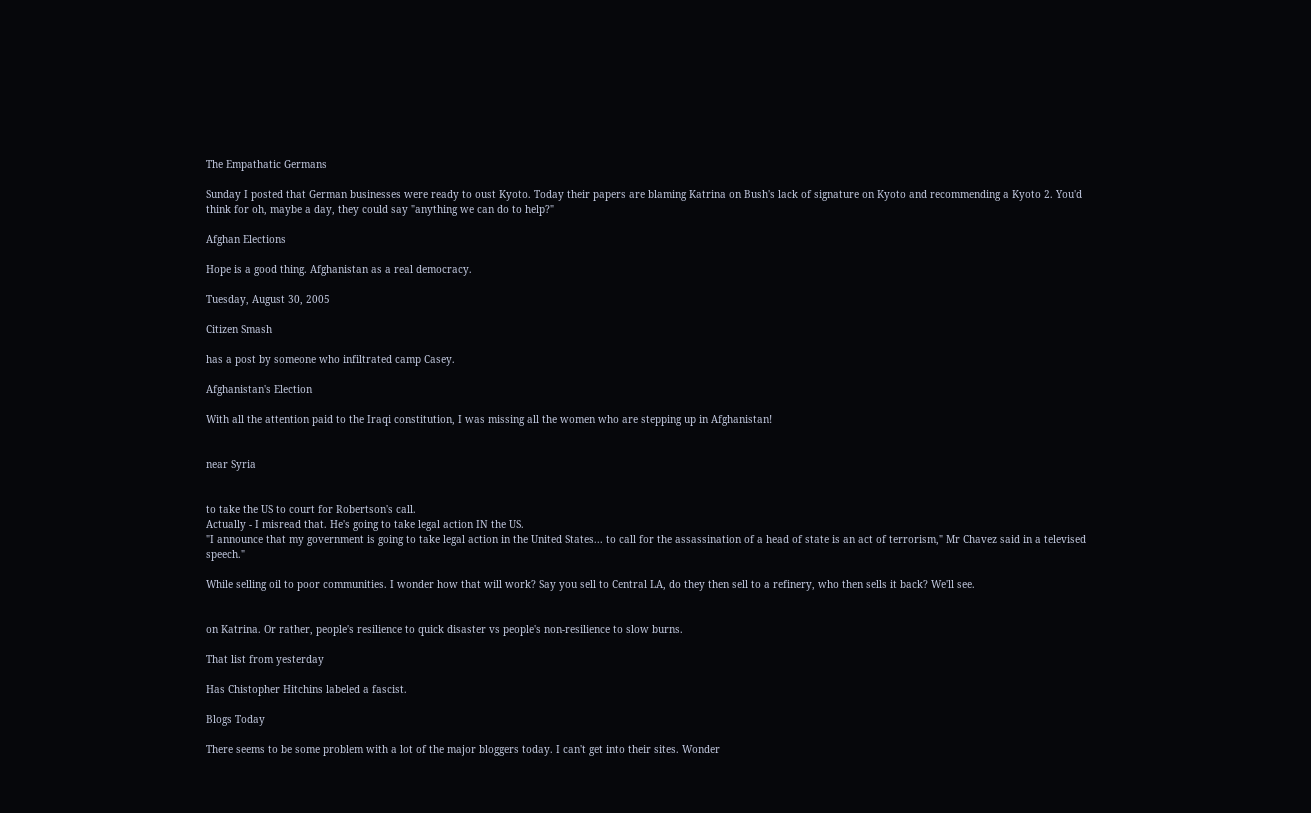The Empathatic Germans

Sunday I posted that German businesses were ready to oust Kyoto. Today their papers are blaming Katrina on Bush's lack of signature on Kyoto and recommending a Kyoto 2. You'd think for oh, maybe a day, they could say "anything we can do to help?"

Afghan Elections

Hope is a good thing. Afghanistan as a real democracy.

Tuesday, August 30, 2005

Citizen Smash

has a post by someone who infiltrated camp Casey.

Afghanistan's Election

With all the attention paid to the Iraqi constitution, I was missing all the women who are stepping up in Afghanistan!


near Syria


to take the US to court for Robertson's call.
Actually - I misread that. He's going to take legal action IN the US.
"I announce that my government is going to take legal action in the United States... to call for the assassination of a head of state is an act of terrorism," Mr Chavez said in a televised speech."

While selling oil to poor communities. I wonder how that will work? Say you sell to Central LA, do they then sell to a refinery, who then sells it back? We'll see.


on Katrina. Or rather, people's resilience to quick disaster vs people's non-resilience to slow burns.

That list from yesterday

Has Chistopher Hitchins labeled a fascist.

Blogs Today

There seems to be some problem with a lot of the major bloggers today. I can't get into their sites. Wonder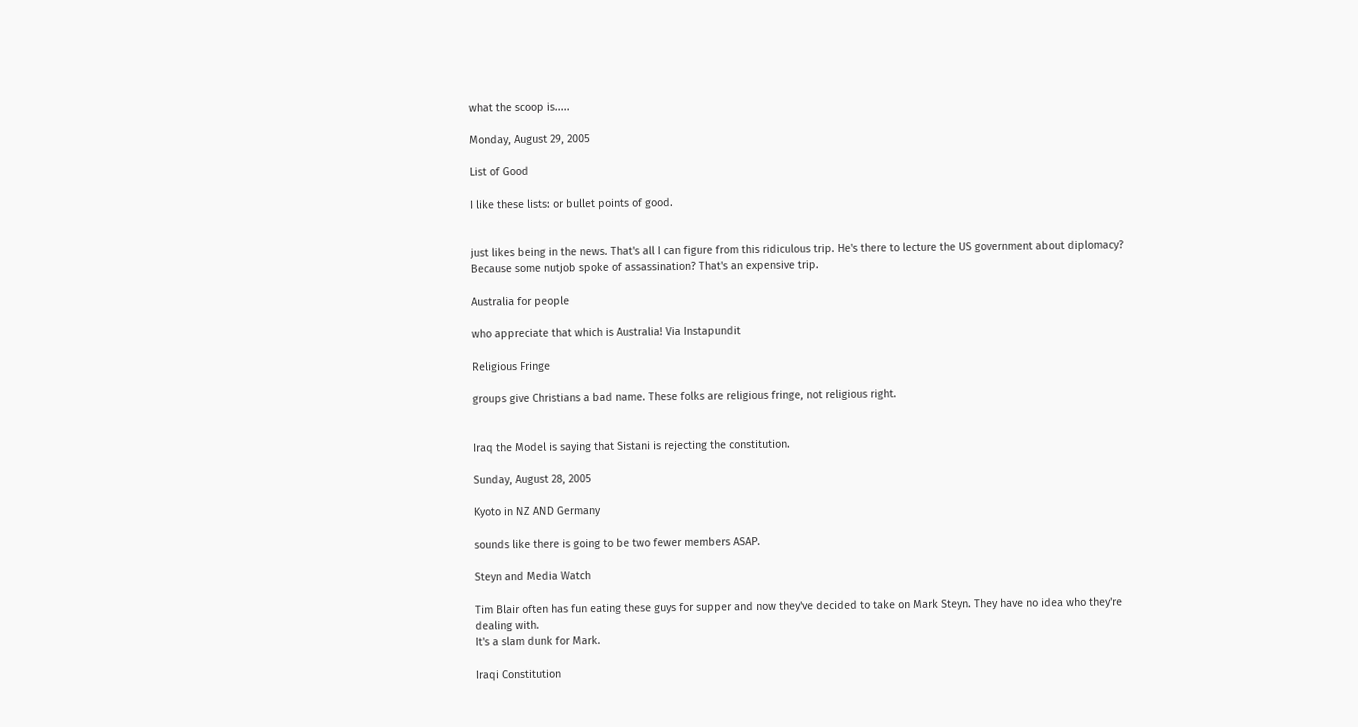what the scoop is.....

Monday, August 29, 2005

List of Good

I like these lists: or bullet points of good.


just likes being in the news. That's all I can figure from this ridiculous trip. He's there to lecture the US government about diplomacy? Because some nutjob spoke of assassination? That's an expensive trip.

Australia for people

who appreciate that which is Australia! Via Instapundit

Religious Fringe

groups give Christians a bad name. These folks are religious fringe, not religious right.


Iraq the Model is saying that Sistani is rejecting the constitution.

Sunday, August 28, 2005

Kyoto in NZ AND Germany

sounds like there is going to be two fewer members ASAP.

Steyn and Media Watch

Tim Blair often has fun eating these guys for supper and now they've decided to take on Mark Steyn. They have no idea who they're dealing with.
It's a slam dunk for Mark.

Iraqi Constitution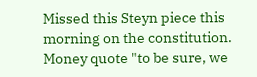Missed this Steyn piece this morning on the constitution.
Money quote "to be sure, we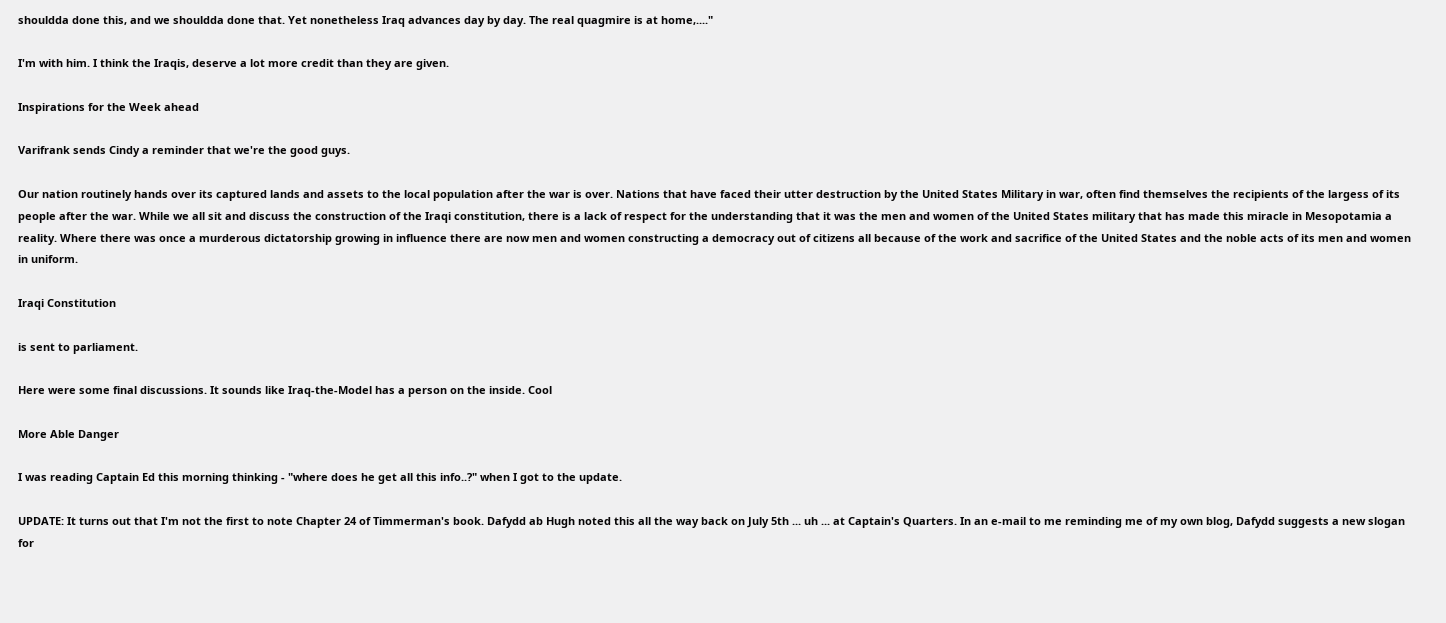shouldda done this, and we shouldda done that. Yet nonetheless Iraq advances day by day. The real quagmire is at home,...."

I'm with him. I think the Iraqis, deserve a lot more credit than they are given.

Inspirations for the Week ahead

Varifrank sends Cindy a reminder that we're the good guys.

Our nation routinely hands over its captured lands and assets to the local population after the war is over. Nations that have faced their utter destruction by the United States Military in war, often find themselves the recipients of the largess of its people after the war. While we all sit and discuss the construction of the Iraqi constitution, there is a lack of respect for the understanding that it was the men and women of the United States military that has made this miracle in Mesopotamia a reality. Where there was once a murderous dictatorship growing in influence there are now men and women constructing a democracy out of citizens all because of the work and sacrifice of the United States and the noble acts of its men and women in uniform.

Iraqi Constitution

is sent to parliament.

Here were some final discussions. It sounds like Iraq-the-Model has a person on the inside. Cool

More Able Danger

I was reading Captain Ed this morning thinking - "where does he get all this info..?" when I got to the update.

UPDATE: It turns out that I'm not the first to note Chapter 24 of Timmerman's book. Dafydd ab Hugh noted this all the way back on July 5th ... uh ... at Captain's Quarters. In an e-mail to me reminding me of my own blog, Dafydd suggests a new slogan for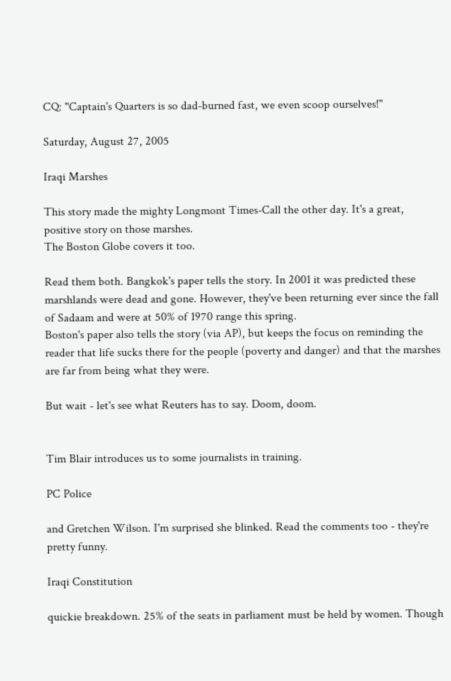CQ: "Captain's Quarters is so dad-burned fast, we even scoop ourselves!"

Saturday, August 27, 2005

Iraqi Marshes

This story made the mighty Longmont Times-Call the other day. It's a great, positive story on those marshes.
The Boston Globe covers it too.

Read them both. Bangkok's paper tells the story. In 2001 it was predicted these marshlands were dead and gone. However, they've been returning ever since the fall of Sadaam and were at 50% of 1970 range this spring.
Boston's paper also tells the story (via AP), but keeps the focus on reminding the reader that life sucks there for the people (poverty and danger) and that the marshes are far from being what they were.

But wait - let's see what Reuters has to say. Doom, doom.


Tim Blair introduces us to some journalists in training.

PC Police

and Gretchen Wilson. I'm surprised she blinked. Read the comments too - they're pretty funny.

Iraqi Constitution

quickie breakdown. 25% of the seats in parliament must be held by women. Though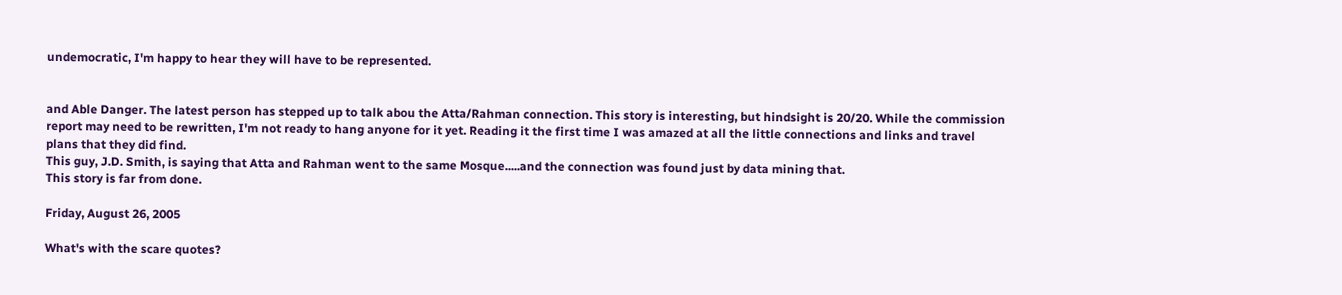undemocratic, I'm happy to hear they will have to be represented.


and Able Danger. The latest person has stepped up to talk abou the Atta/Rahman connection. This story is interesting, but hindsight is 20/20. While the commission report may need to be rewritten, I'm not ready to hang anyone for it yet. Reading it the first time I was amazed at all the little connections and links and travel plans that they did find.
This guy, J.D. Smith, is saying that Atta and Rahman went to the same Mosque.....and the connection was found just by data mining that.
This story is far from done.

Friday, August 26, 2005

What's with the scare quotes?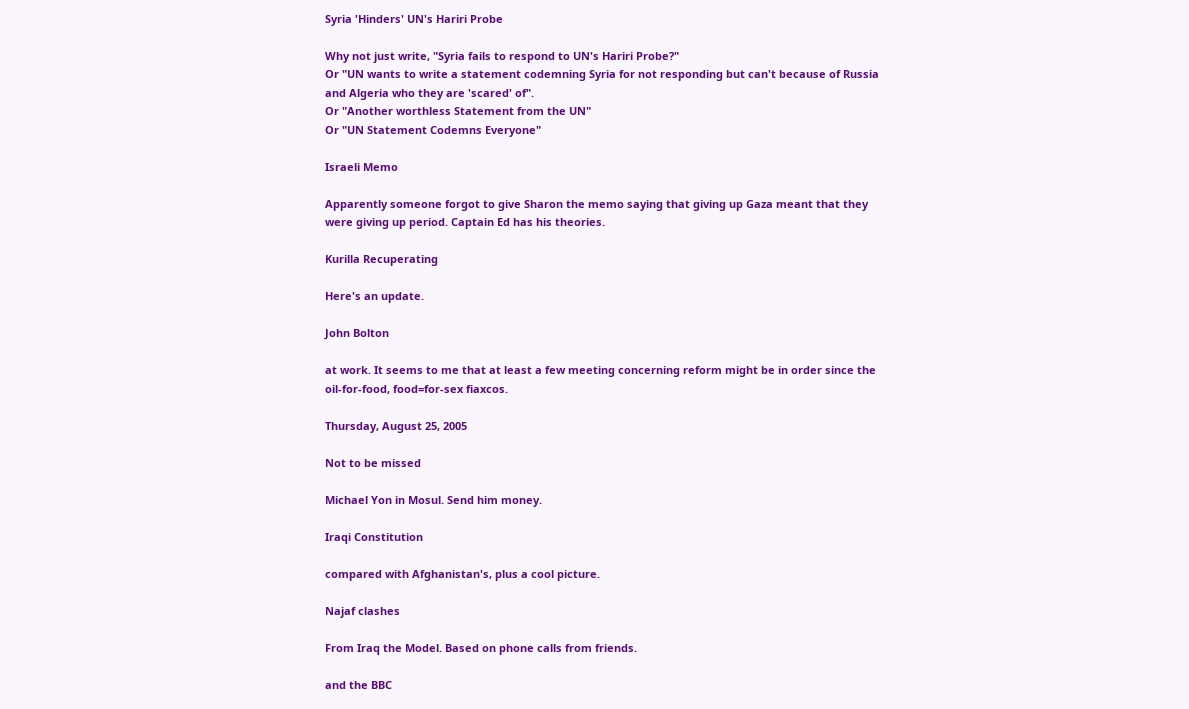Syria 'Hinders' UN's Hariri Probe

Why not just write, "Syria fails to respond to UN's Hariri Probe?"
Or "UN wants to write a statement codemning Syria for not responding but can't because of Russia and Algeria who they are 'scared' of".
Or "Another worthless Statement from the UN"
Or "UN Statement Codemns Everyone"

Israeli Memo

Apparently someone forgot to give Sharon the memo saying that giving up Gaza meant that they were giving up period. Captain Ed has his theories.

Kurilla Recuperating

Here's an update.

John Bolton

at work. It seems to me that at least a few meeting concerning reform might be in order since the oil-for-food, food=for-sex fiaxcos.

Thursday, August 25, 2005

Not to be missed

Michael Yon in Mosul. Send him money.

Iraqi Constitution

compared with Afghanistan's, plus a cool picture.

Najaf clashes

From Iraq the Model. Based on phone calls from friends.

and the BBC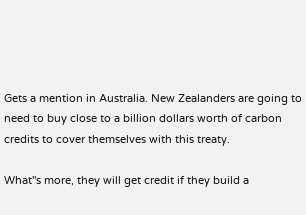Gets a mention in Australia. New Zealanders are going to need to buy close to a billion dollars worth of carbon credits to cover themselves with this treaty.

What''s more, they will get credit if they build a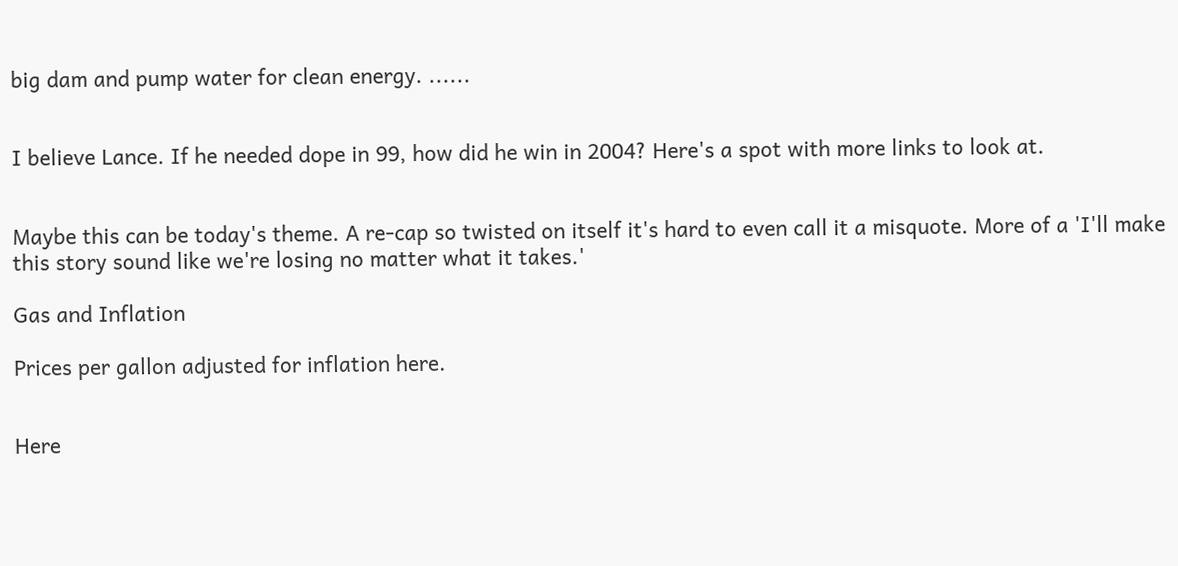big dam and pump water for clean energy. ......


I believe Lance. If he needed dope in 99, how did he win in 2004? Here's a spot with more links to look at.


Maybe this can be today's theme. A re-cap so twisted on itself it's hard to even call it a misquote. More of a 'I'll make this story sound like we're losing no matter what it takes.'

Gas and Inflation

Prices per gallon adjusted for inflation here.


Here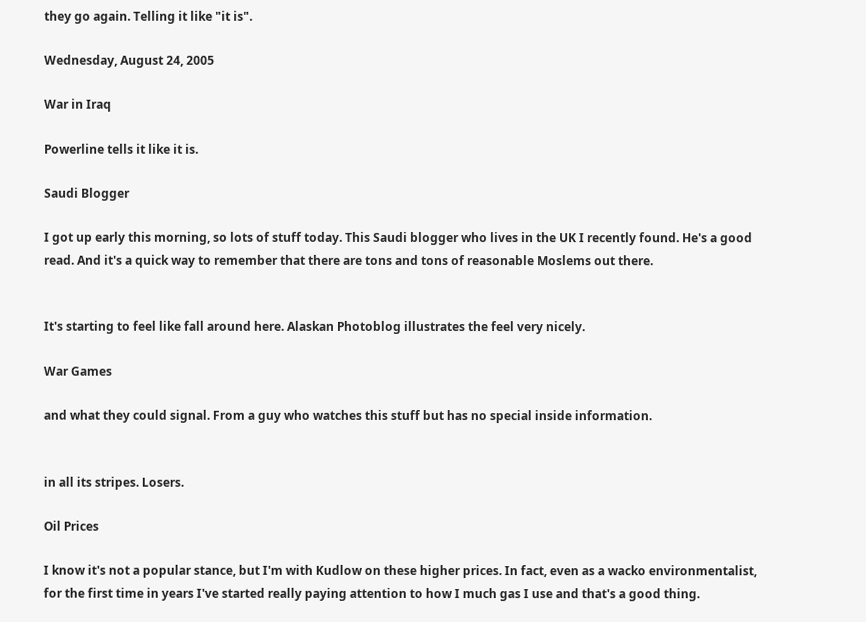they go again. Telling it like "it is".

Wednesday, August 24, 2005

War in Iraq

Powerline tells it like it is.

Saudi Blogger

I got up early this morning, so lots of stuff today. This Saudi blogger who lives in the UK I recently found. He's a good read. And it's a quick way to remember that there are tons and tons of reasonable Moslems out there.


It's starting to feel like fall around here. Alaskan Photoblog illustrates the feel very nicely.

War Games

and what they could signal. From a guy who watches this stuff but has no special inside information.


in all its stripes. Losers.

Oil Prices

I know it's not a popular stance, but I'm with Kudlow on these higher prices. In fact, even as a wacko environmentalist, for the first time in years I've started really paying attention to how I much gas I use and that's a good thing.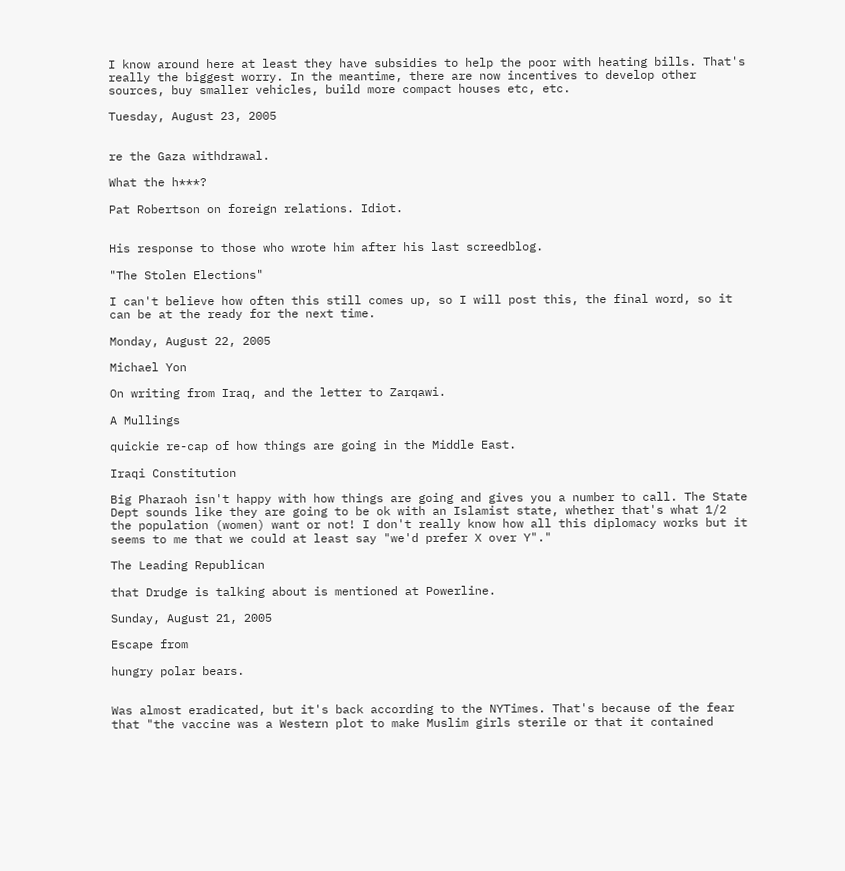I know around here at least they have subsidies to help the poor with heating bills. That's really the biggest worry. In the meantime, there are now incentives to develop other sources, buy smaller vehicles, build more compact houses etc, etc.

Tuesday, August 23, 2005


re the Gaza withdrawal.

What the h***?

Pat Robertson on foreign relations. Idiot.


His response to those who wrote him after his last screedblog.

"The Stolen Elections"

I can't believe how often this still comes up, so I will post this, the final word, so it can be at the ready for the next time.

Monday, August 22, 2005

Michael Yon

On writing from Iraq, and the letter to Zarqawi.

A Mullings

quickie re-cap of how things are going in the Middle East.

Iraqi Constitution

Big Pharaoh isn't happy with how things are going and gives you a number to call. The State Dept sounds like they are going to be ok with an Islamist state, whether that's what 1/2 the population (women) want or not! I don't really know how all this diplomacy works but it seems to me that we could at least say "we'd prefer X over Y"."

The Leading Republican

that Drudge is talking about is mentioned at Powerline.

Sunday, August 21, 2005

Escape from

hungry polar bears.


Was almost eradicated, but it's back according to the NYTimes. That's because of the fear that "the vaccine was a Western plot to make Muslim girls sterile or that it contained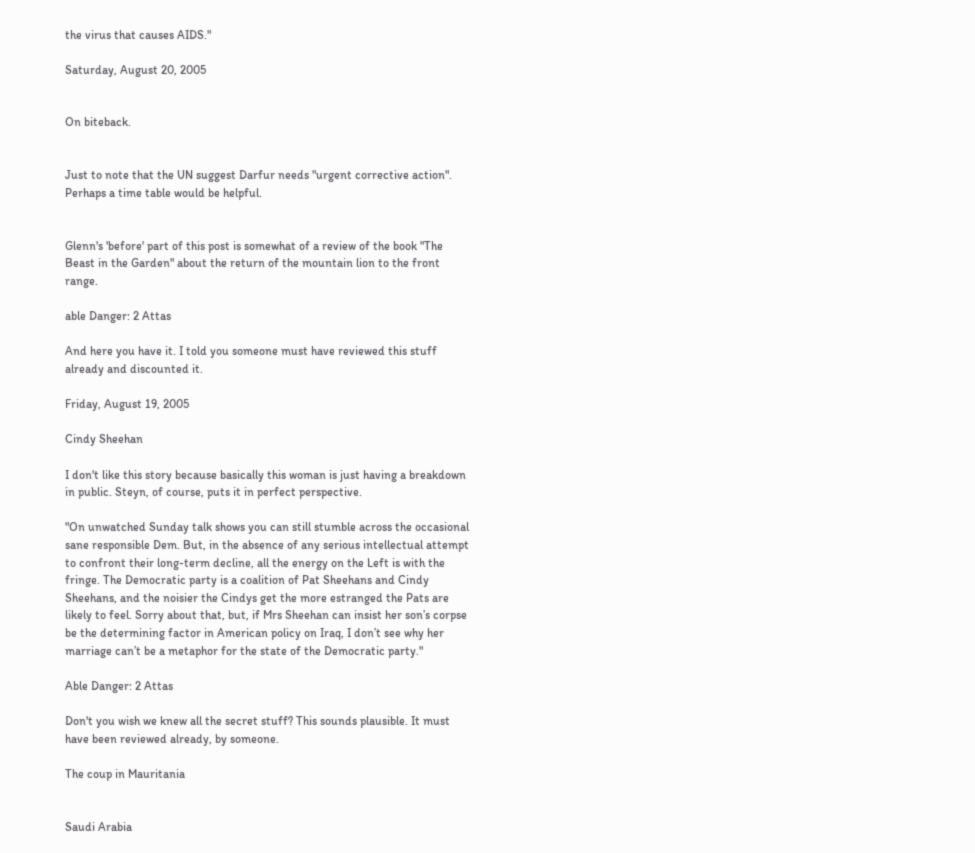the virus that causes AIDS."

Saturday, August 20, 2005


On biteback.


Just to note that the UN suggest Darfur needs "urgent corrective action". Perhaps a time table would be helpful.


Glenn's 'before' part of this post is somewhat of a review of the book "The Beast in the Garden" about the return of the mountain lion to the front range.

able Danger: 2 Attas

And here you have it. I told you someone must have reviewed this stuff already and discounted it.

Friday, August 19, 2005

Cindy Sheehan

I don't like this story because basically this woman is just having a breakdown in public. Steyn, of course, puts it in perfect perspective.

"On unwatched Sunday talk shows you can still stumble across the occasional sane responsible Dem. But, in the absence of any serious intellectual attempt to confront their long-term decline, all the energy on the Left is with the fringe. The Democratic party is a coalition of Pat Sheehans and Cindy Sheehans, and the noisier the Cindys get the more estranged the Pats are likely to feel. Sorry about that, but, if Mrs Sheehan can insist her son’s corpse be the determining factor in American policy on Iraq, I don’t see why her marriage can’t be a metaphor for the state of the Democratic party."

Able Danger: 2 Attas

Don't you wish we knew all the secret stuff? This sounds plausible. It must have been reviewed already, by someone.

The coup in Mauritania


Saudi Arabia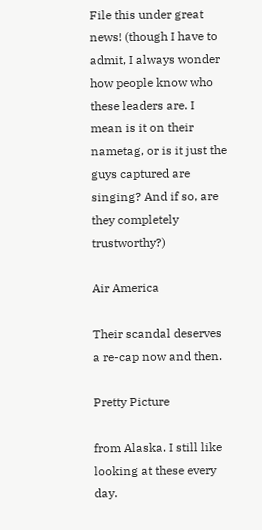File this under great news! (though I have to admit, I always wonder how people know who these leaders are. I mean is it on their nametag, or is it just the guys captured are singing? And if so, are they completely trustworthy?)

Air America

Their scandal deserves a re-cap now and then.

Pretty Picture

from Alaska. I still like looking at these every day.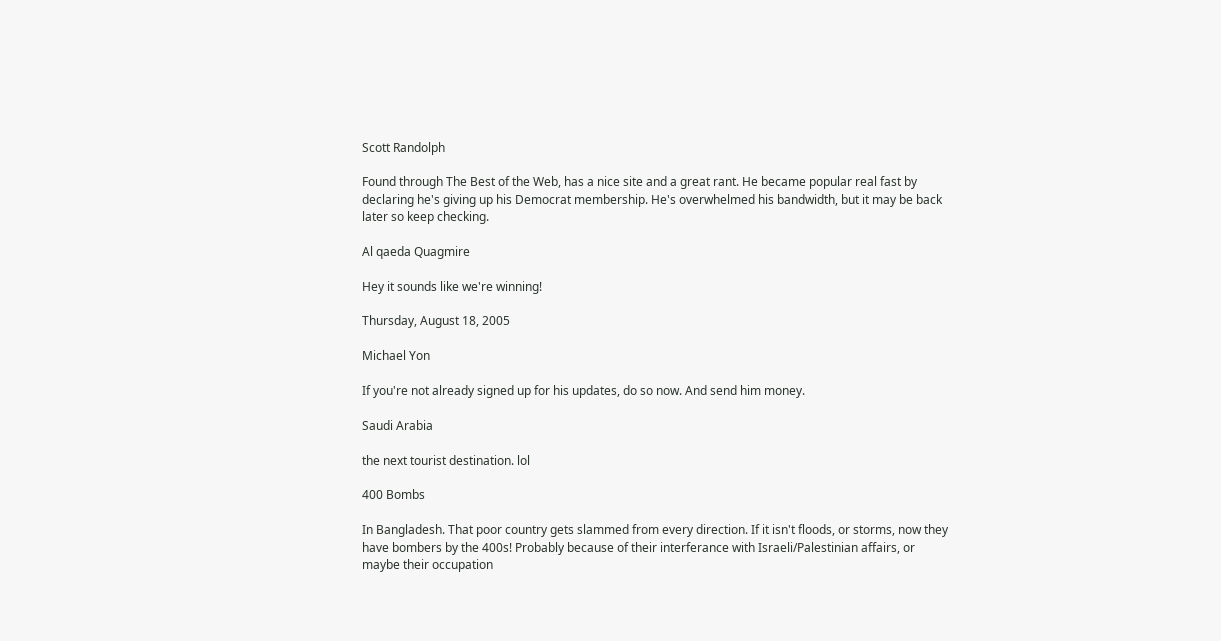Scott Randolph

Found through The Best of the Web, has a nice site and a great rant. He became popular real fast by declaring he's giving up his Democrat membership. He's overwhelmed his bandwidth, but it may be back later so keep checking.

Al qaeda Quagmire

Hey it sounds like we're winning!

Thursday, August 18, 2005

Michael Yon

If you're not already signed up for his updates, do so now. And send him money.

Saudi Arabia

the next tourist destination. lol

400 Bombs

In Bangladesh. That poor country gets slammed from every direction. If it isn't floods, or storms, now they have bombers by the 400s! Probably because of their interferance with Israeli/Palestinian affairs, or maybe their occupation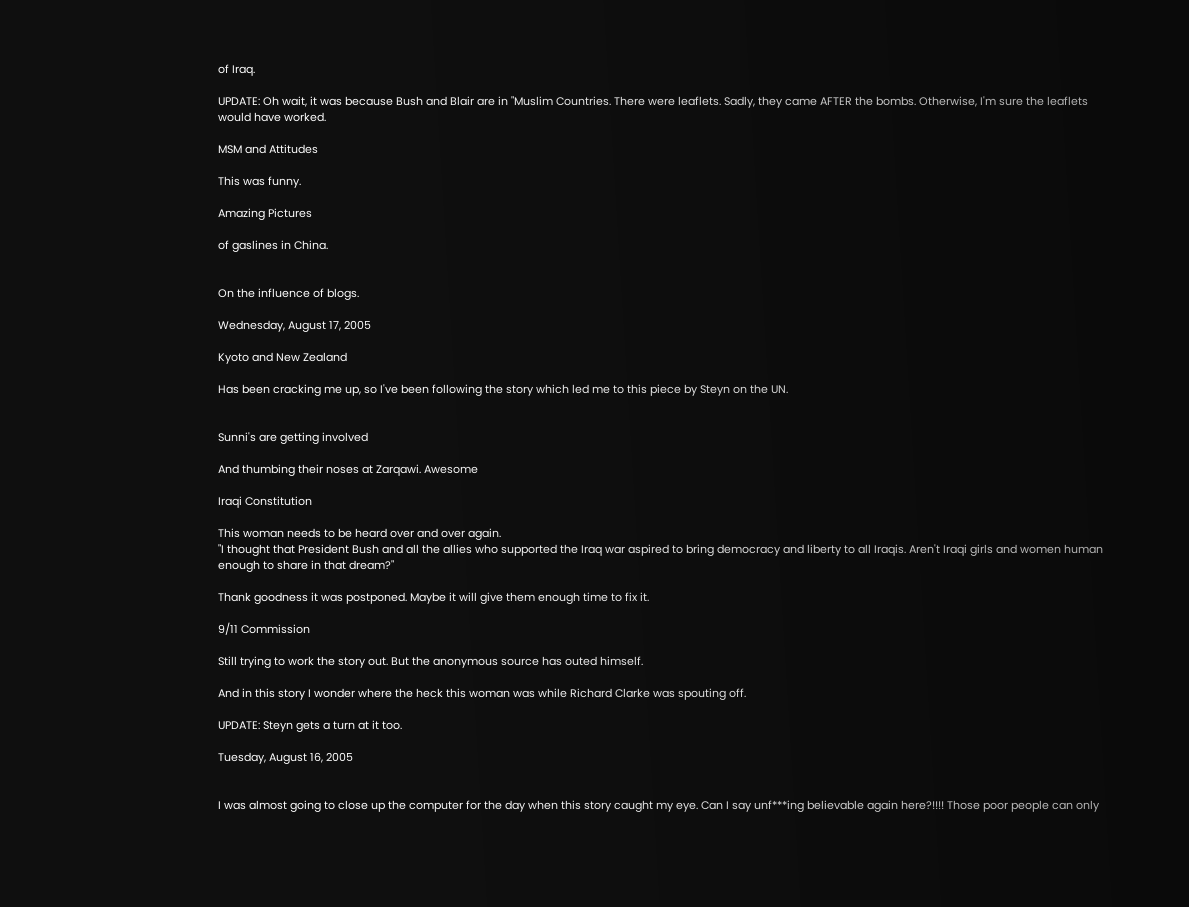of Iraq.

UPDATE: Oh wait, it was because Bush and Blair are in "Muslim Countries. There were leaflets. Sadly, they came AFTER the bombs. Otherwise, I'm sure the leaflets would have worked.

MSM and Attitudes

This was funny.

Amazing Pictures

of gaslines in China.


On the influence of blogs.

Wednesday, August 17, 2005

Kyoto and New Zealand

Has been cracking me up, so I've been following the story which led me to this piece by Steyn on the UN.


Sunni's are getting involved

And thumbing their noses at Zarqawi. Awesome

Iraqi Constitution

This woman needs to be heard over and over again.
"I thought that President Bush and all the allies who supported the Iraq war aspired to bring democracy and liberty to all Iraqis. Aren't Iraqi girls and women human enough to share in that dream?"

Thank goodness it was postponed. Maybe it will give them enough time to fix it.

9/11 Commission

Still trying to work the story out. But the anonymous source has outed himself.

And in this story I wonder where the heck this woman was while Richard Clarke was spouting off.

UPDATE: Steyn gets a turn at it too.

Tuesday, August 16, 2005


I was almost going to close up the computer for the day when this story caught my eye. Can I say unf***ing believable again here?!!!! Those poor people can only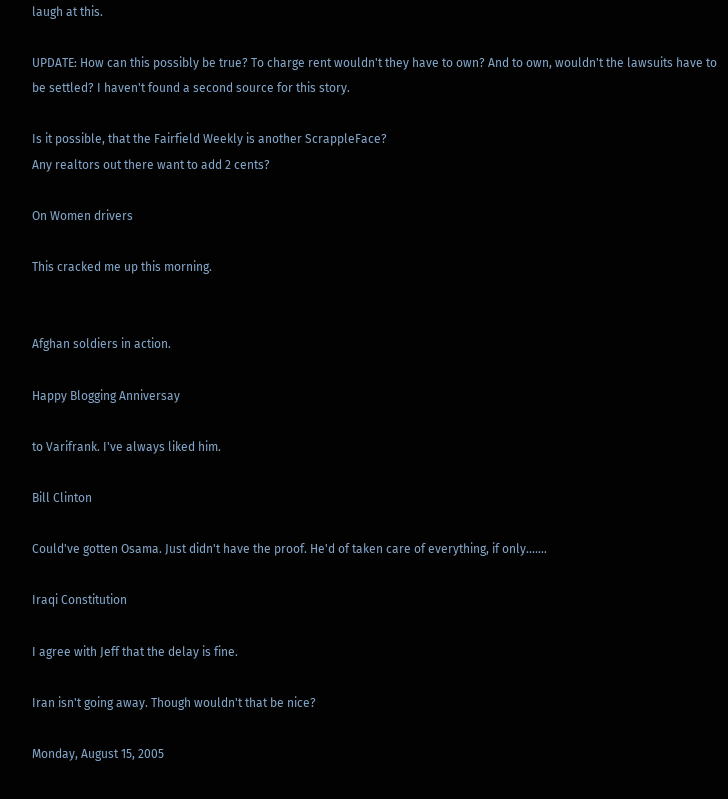laugh at this.

UPDATE: How can this possibly be true? To charge rent wouldn't they have to own? And to own, wouldn't the lawsuits have to be settled? I haven't found a second source for this story.

Is it possible, that the Fairfield Weekly is another ScrappleFace?
Any realtors out there want to add 2 cents?

On Women drivers

This cracked me up this morning.


Afghan soldiers in action.

Happy Blogging Anniversay

to Varifrank. I've always liked him.

Bill Clinton

Could've gotten Osama. Just didn't have the proof. He'd of taken care of everything, if only.......

Iraqi Constitution

I agree with Jeff that the delay is fine.

Iran isn't going away. Though wouldn't that be nice?

Monday, August 15, 2005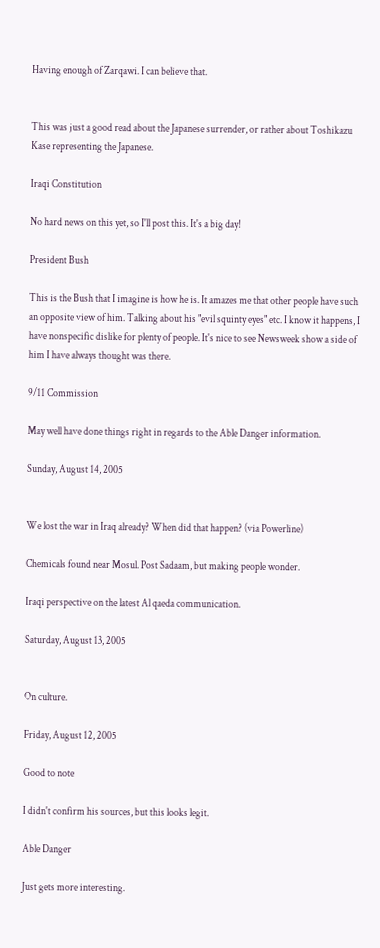Having enough of Zarqawi. I can believe that.


This was just a good read about the Japanese surrender, or rather about Toshikazu Kase representing the Japanese.

Iraqi Constitution

No hard news on this yet, so I'll post this. It's a big day!

President Bush

This is the Bush that I imagine is how he is. It amazes me that other people have such an opposite view of him. Talking about his "evil squinty eyes" etc. I know it happens, I have nonspecific dislike for plenty of people. It's nice to see Newsweek show a side of him I have always thought was there.

9/11 Commission

May well have done things right in regards to the Able Danger information.

Sunday, August 14, 2005


We lost the war in Iraq already? When did that happen? (via Powerline)

Chemicals found near Mosul. Post Sadaam, but making people wonder.

Iraqi perspective on the latest Al qaeda communication.

Saturday, August 13, 2005


On culture.

Friday, August 12, 2005

Good to note

I didn't confirm his sources, but this looks legit.

Able Danger

Just gets more interesting.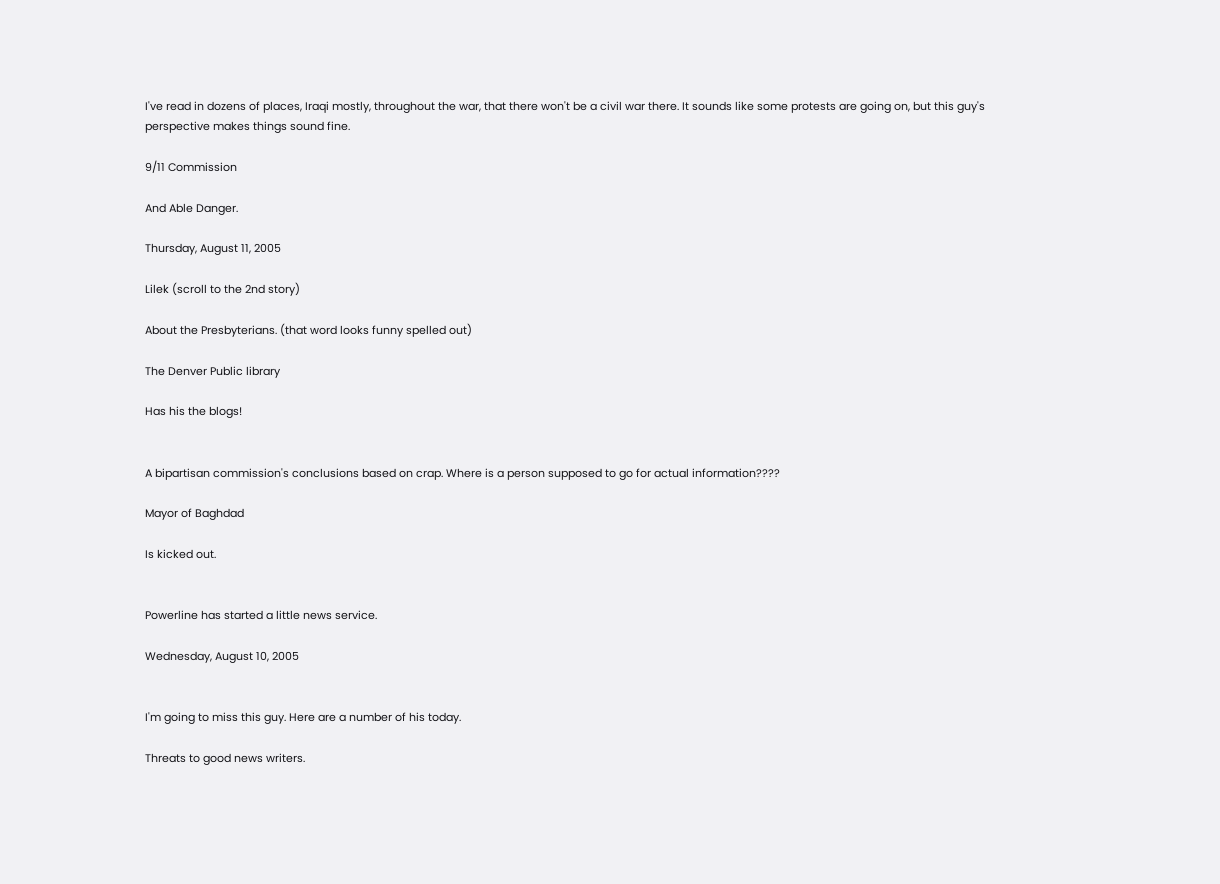I've read in dozens of places, Iraqi mostly, throughout the war, that there won't be a civil war there. It sounds like some protests are going on, but this guy's perspective makes things sound fine.

9/11 Commission

And Able Danger.

Thursday, August 11, 2005

Lilek (scroll to the 2nd story)

About the Presbyterians. (that word looks funny spelled out)

The Denver Public library

Has his the blogs!


A bipartisan commission's conclusions based on crap. Where is a person supposed to go for actual information????

Mayor of Baghdad

Is kicked out.


Powerline has started a little news service.

Wednesday, August 10, 2005


I'm going to miss this guy. Here are a number of his today.

Threats to good news writers.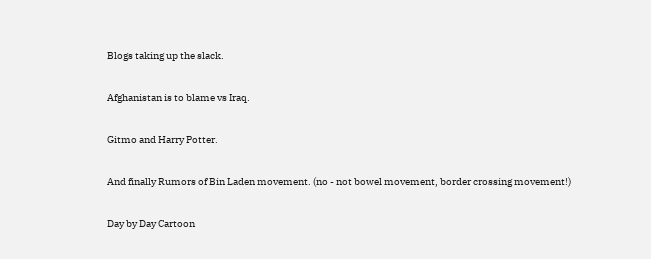Blogs taking up the slack.

Afghanistan is to blame vs Iraq.

Gitmo and Harry Potter.

And finally Rumors of Bin Laden movement. (no - not bowel movement, border crossing movement!)

Day by Day Cartoon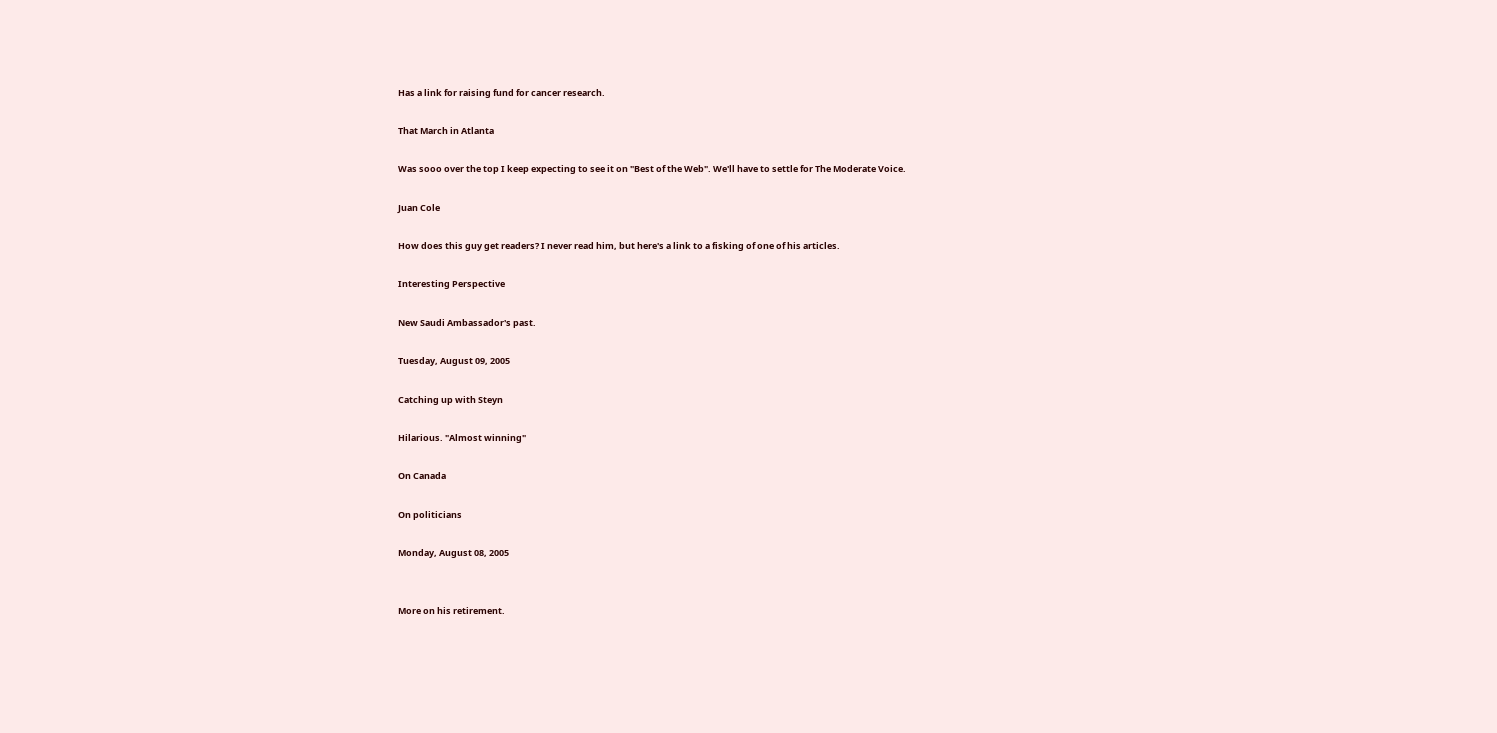Has a link for raising fund for cancer research.

That March in Atlanta

Was sooo over the top I keep expecting to see it on "Best of the Web". We'll have to settle for The Moderate Voice.

Juan Cole

How does this guy get readers? I never read him, but here's a link to a fisking of one of his articles.

Interesting Perspective

New Saudi Ambassador's past.

Tuesday, August 09, 2005

Catching up with Steyn

Hilarious. "Almost winning"

On Canada

On politicians

Monday, August 08, 2005


More on his retirement.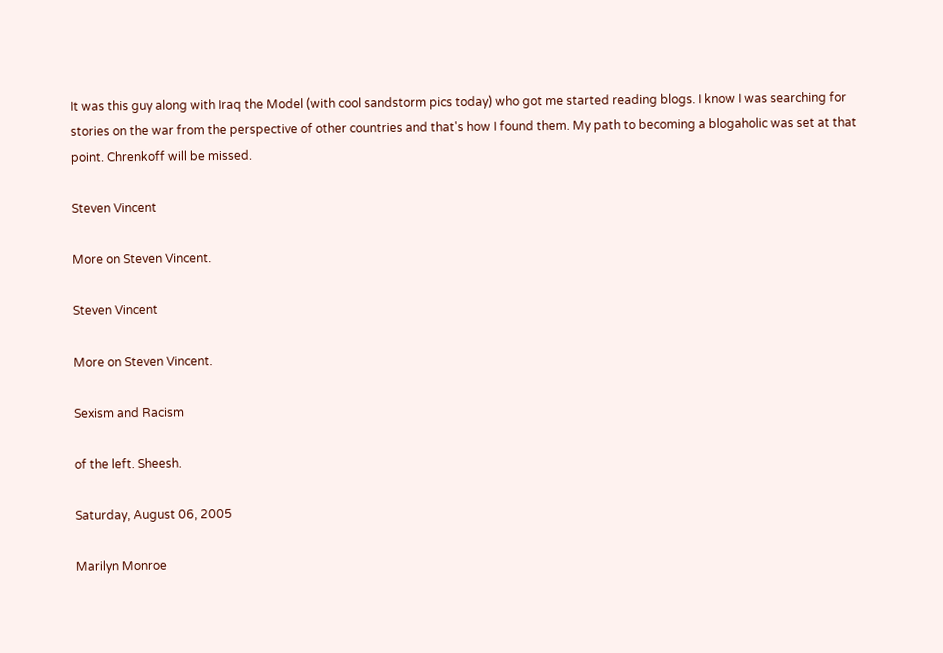It was this guy along with Iraq the Model (with cool sandstorm pics today) who got me started reading blogs. I know I was searching for stories on the war from the perspective of other countries and that's how I found them. My path to becoming a blogaholic was set at that point. Chrenkoff will be missed.

Steven Vincent

More on Steven Vincent.

Steven Vincent

More on Steven Vincent.

Sexism and Racism

of the left. Sheesh.

Saturday, August 06, 2005

Marilyn Monroe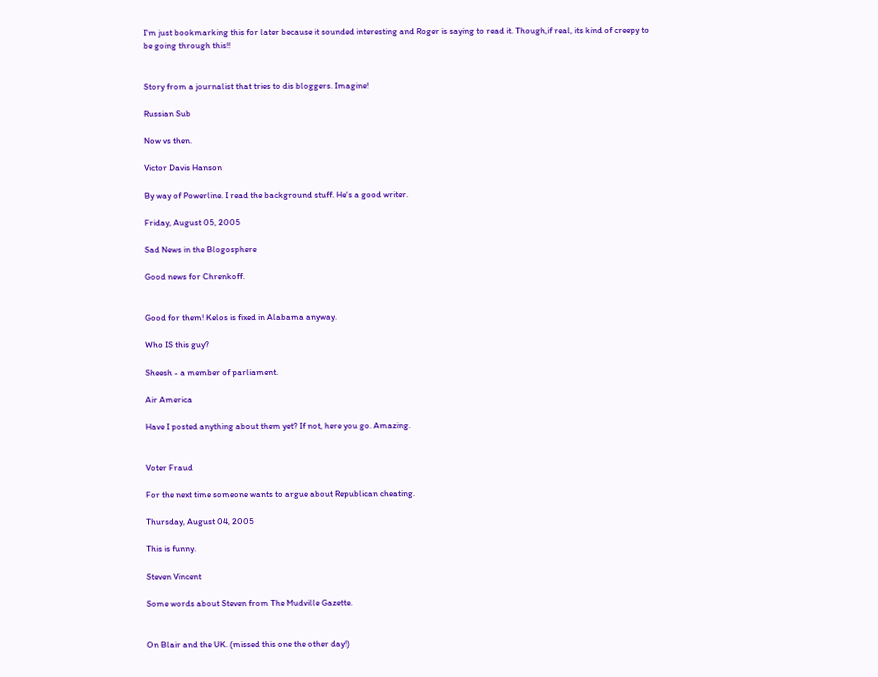I'm just bookmarking this for later because it sounded interesting and Roger is saying to read it. Though,if real, its kind of creepy to be going through this!!


Story from a journalist that tries to dis bloggers. Imagine!

Russian Sub

Now vs then.

Victor Davis Hanson

By way of Powerline. I read the background stuff. He's a good writer.

Friday, August 05, 2005

Sad News in the Blogosphere

Good news for Chrenkoff.


Good for them! Kelos is fixed in Alabama anyway.

Who IS this guy?

Sheesh - a member of parliament.

Air America

Have I posted anything about them yet? If not, here you go. Amazing.


Voter Fraud

For the next time someone wants to argue about Republican cheating.

Thursday, August 04, 2005

This is funny.

Steven Vincent

Some words about Steven from The Mudville Gazette.


On Blair and the UK. (missed this one the other day!)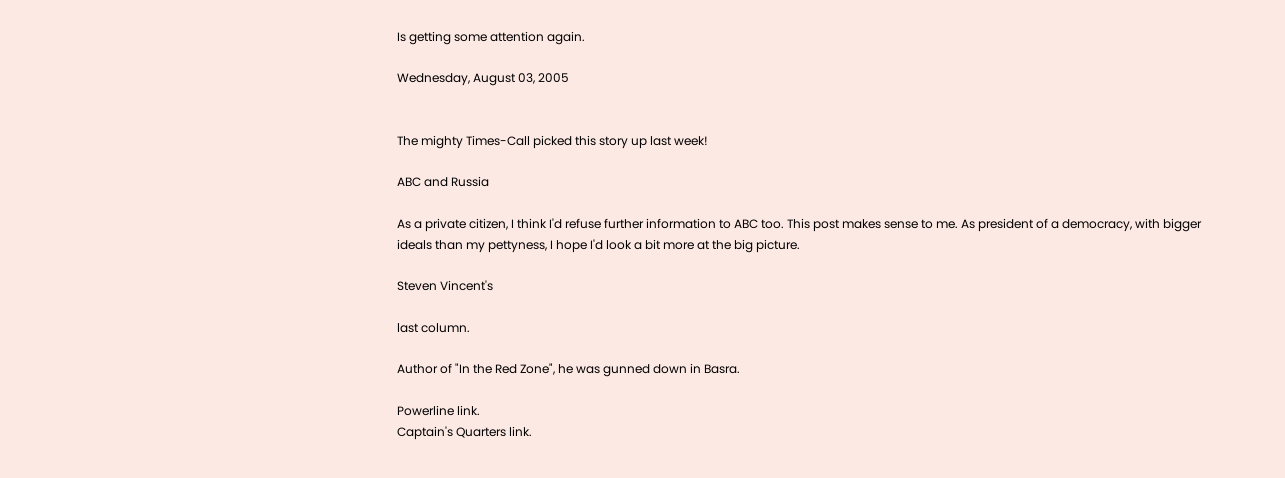Is getting some attention again.

Wednesday, August 03, 2005


The mighty Times-Call picked this story up last week!

ABC and Russia

As a private citizen, I think I'd refuse further information to ABC too. This post makes sense to me. As president of a democracy, with bigger ideals than my pettyness, I hope I'd look a bit more at the big picture.

Steven Vincent's

last column.

Author of "In the Red Zone", he was gunned down in Basra.

Powerline link.
Captain's Quarters link.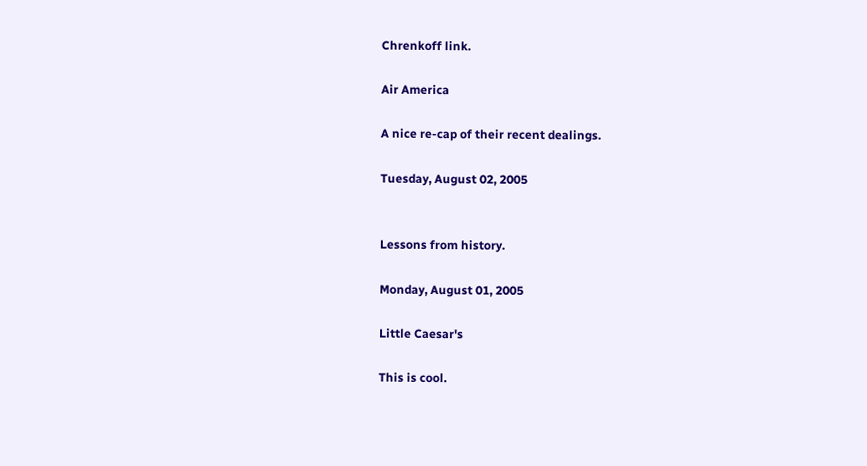Chrenkoff link.

Air America

A nice re-cap of their recent dealings.

Tuesday, August 02, 2005


Lessons from history.

Monday, August 01, 2005

Little Caesar's

This is cool.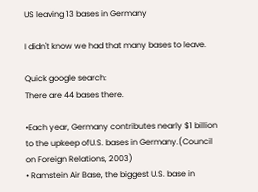US leaving 13 bases in Germany

I didn't know we had that many bases to leave.

Quick google search:
There are 44 bases there.

•Each year, Germany contributes nearly $1 billion to the upkeep ofU.S. bases in Germany.(Council on Foreign Relations, 2003)
• Ramstein Air Base, the biggest U.S. base in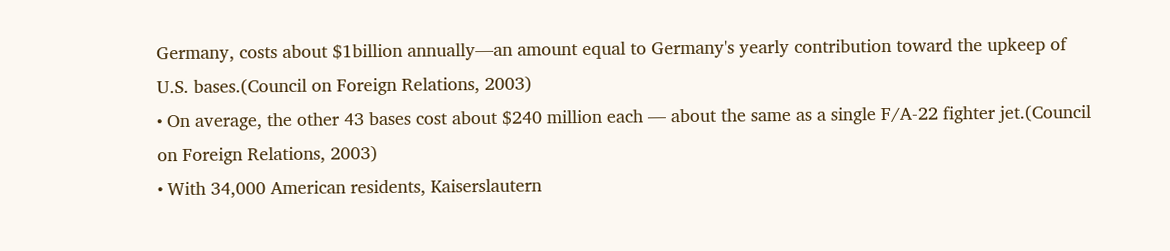Germany, costs about $1billion annually—an amount equal to Germany's yearly contribution toward the upkeep of U.S. bases.(Council on Foreign Relations, 2003)
• On average, the other 43 bases cost about $240 million each — about the same as a single F/A-22 fighter jet.(Council on Foreign Relations, 2003)
• With 34,000 American residents, Kaiserslautern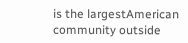is the largestAmerican community outside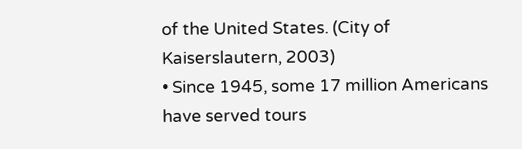of the United States. (City of Kaiserslautern, 2003)
• Since 1945, some 17 million Americans have served tours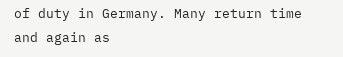of duty in Germany. Many return time and again as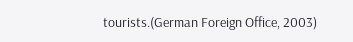tourists.(German Foreign Office, 2003)